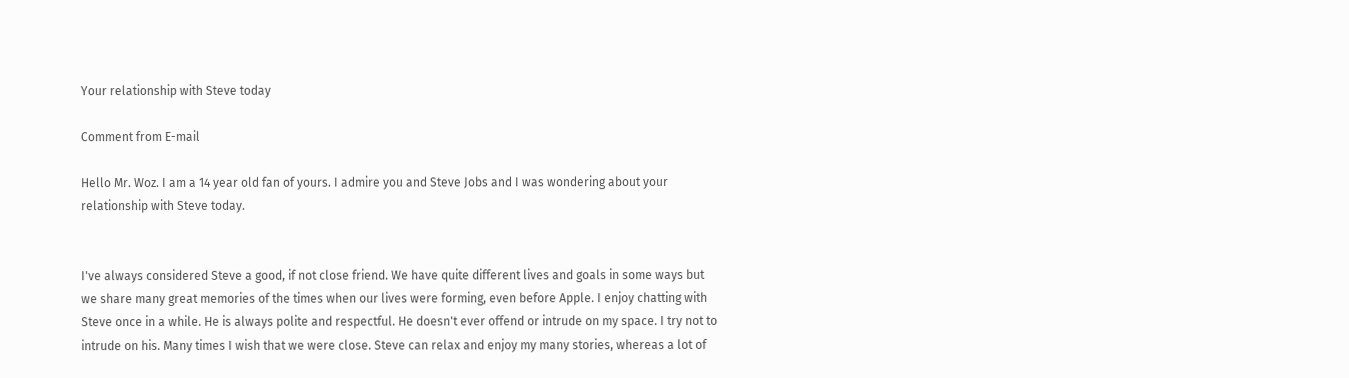Your relationship with Steve today

Comment from E-mail

Hello Mr. Woz. I am a 14 year old fan of yours. I admire you and Steve Jobs and I was wondering about your relationship with Steve today.


I've always considered Steve a good, if not close friend. We have quite different lives and goals in some ways but we share many great memories of the times when our lives were forming, even before Apple. I enjoy chatting with Steve once in a while. He is always polite and respectful. He doesn't ever offend or intrude on my space. I try not to intrude on his. Many times I wish that we were close. Steve can relax and enjoy my many stories, whereas a lot of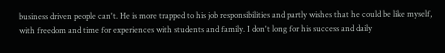business driven people can't. He is more trapped to his job responsibilities and partly wishes that he could be like myself, with freedom and time for experiences with students and family. I don't long for his success and daily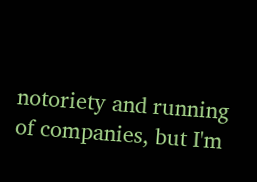notoriety and running of companies, but I'm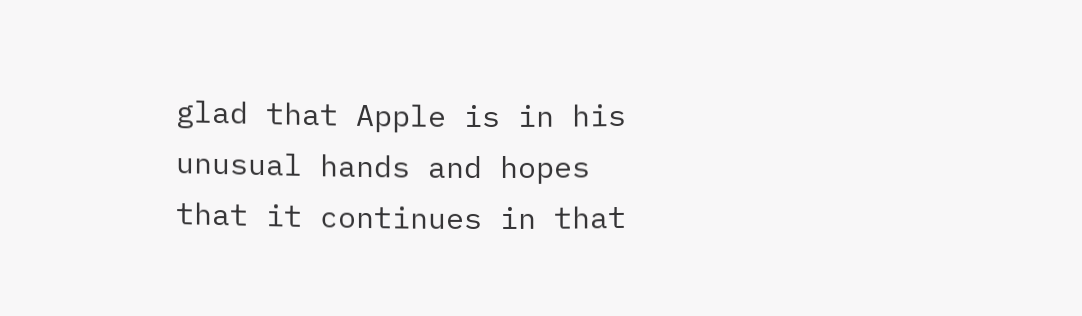glad that Apple is in his unusual hands and hopes that it continues in that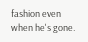fashion even when he's gone.